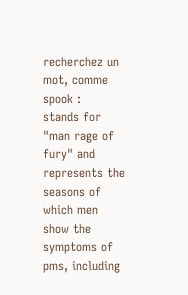recherchez un mot, comme spook :
stands for "man rage of fury" and represents the seasons of which men show the symptoms of pms, including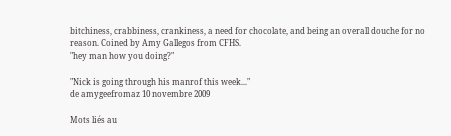bitchiness, crabbiness, crankiness, a need for chocolate, and being an overall douche for no reason. Coined by Amy Gallegos from CFHS.
"hey man how you doing?"

"Nick is going through his manrof this week..."
de amygeefromaz 10 novembre 2009

Mots liés au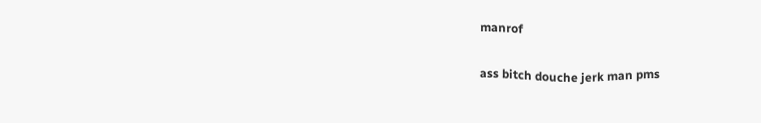manrof

ass bitch douche jerk man pms